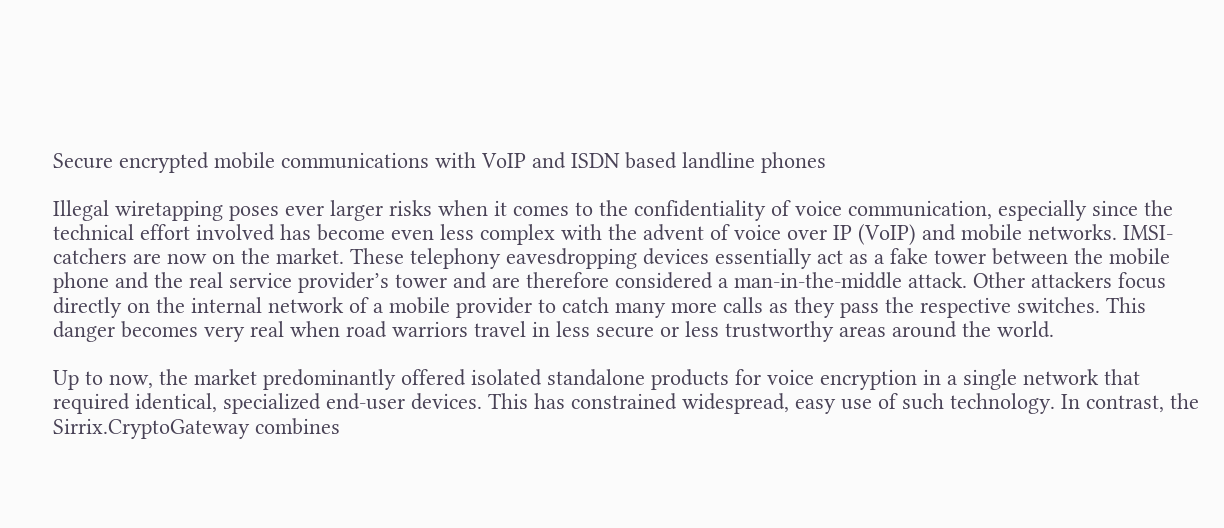Secure encrypted mobile communications with VoIP and ISDN based landline phones

Illegal wiretapping poses ever larger risks when it comes to the confidentiality of voice communication, especially since the technical effort involved has become even less complex with the advent of voice over IP (VoIP) and mobile networks. IMSI-catchers are now on the market. These telephony eavesdropping devices essentially act as a fake tower between the mobile phone and the real service provider’s tower and are therefore considered a man-in-the-middle attack. Other attackers focus directly on the internal network of a mobile provider to catch many more calls as they pass the respective switches. This danger becomes very real when road warriors travel in less secure or less trustworthy areas around the world.

Up to now, the market predominantly offered isolated standalone products for voice encryption in a single network that required identical, specialized end-user devices. This has constrained widespread, easy use of such technology. In contrast, the Sirrix.CryptoGateway combines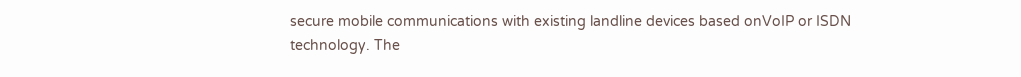secure mobile communications with existing landline devices based onVoIP or ISDN technology. The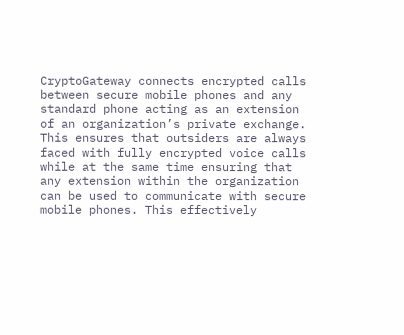CryptoGateway connects encrypted calls between secure mobile phones and any standard phone acting as an extension of an organization’s private exchange. This ensures that outsiders are always faced with fully encrypted voice calls while at the same time ensuring that any extension within the organization can be used to communicate with secure mobile phones. This effectively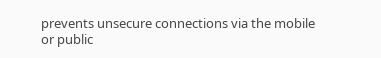prevents unsecure connections via the mobile or public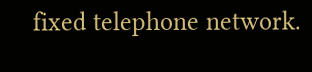fixed telephone network.